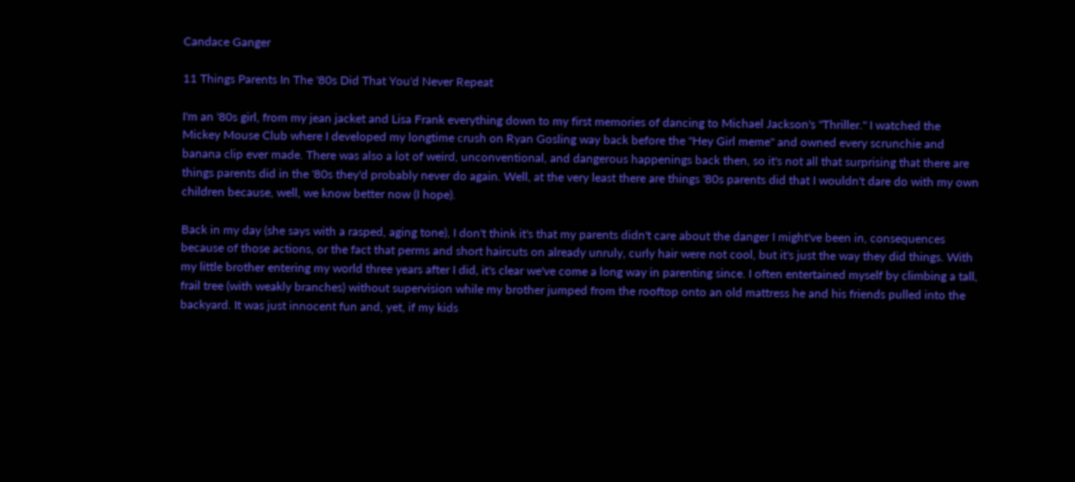Candace Ganger

11 Things Parents In The '80s Did That You'd Never Repeat

I'm an '80s girl, from my jean jacket and Lisa Frank everything down to my first memories of dancing to Michael Jackson's "Thriller." I watched the Mickey Mouse Club where I developed my longtime crush on Ryan Gosling way back before the "Hey Girl meme" and owned every scrunchie and banana clip ever made. There was also a lot of weird, unconventional, and dangerous happenings back then, so it's not all that surprising that there are things parents did in the '80s they'd probably never do again. Well, at the very least there are things '80s parents did that I wouldn't dare do with my own children because, well, we know better now (I hope).

Back in my day (she says with a rasped, aging tone), I don't think it's that my parents didn't care about the danger I might've been in, consequences because of those actions, or the fact that perms and short haircuts on already unruly, curly hair were not cool, but it's just the way they did things. With my little brother entering my world three years after I did, it's clear we've come a long way in parenting since. I often entertained myself by climbing a tall, frail tree (with weakly branches) without supervision while my brother jumped from the rooftop onto an old mattress he and his friends pulled into the backyard. It was just innocent fun and, yet, if my kids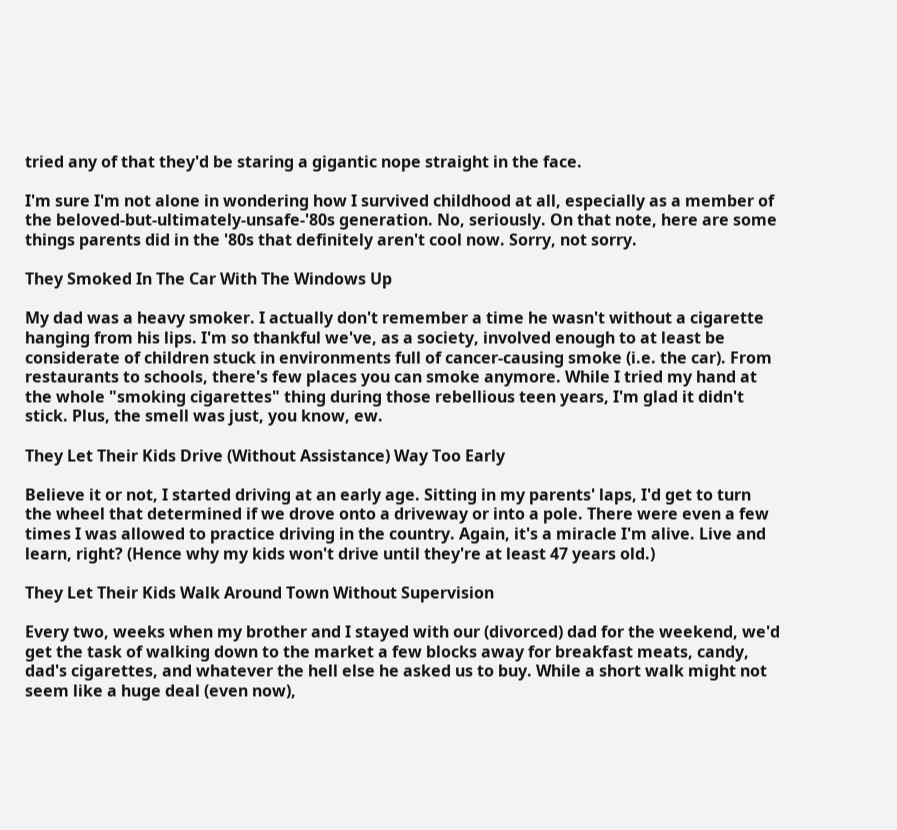tried any of that they'd be staring a gigantic nope straight in the face.

I'm sure I'm not alone in wondering how I survived childhood at all, especially as a member of the beloved-but-ultimately-unsafe-'80s generation. No, seriously. On that note, here are some things parents did in the '80s that definitely aren't cool now. Sorry, not sorry.

They Smoked In The Car With The Windows Up

My dad was a heavy smoker. I actually don't remember a time he wasn't without a cigarette hanging from his lips. I'm so thankful we've, as a society, involved enough to at least be considerate of children stuck in environments full of cancer-causing smoke (i.e. the car). From restaurants to schools, there's few places you can smoke anymore. While I tried my hand at the whole "smoking cigarettes" thing during those rebellious teen years, I'm glad it didn't stick. Plus, the smell was just, you know, ew.

They Let Their Kids Drive (Without Assistance) Way Too Early

Believe it or not, I started driving at an early age. Sitting in my parents' laps, I'd get to turn the wheel that determined if we drove onto a driveway or into a pole. There were even a few times I was allowed to practice driving in the country. Again, it's a miracle I'm alive. Live and learn, right? (Hence why my kids won't drive until they're at least 47 years old.)

They Let Their Kids Walk Around Town Without Supervision

Every two, weeks when my brother and I stayed with our (divorced) dad for the weekend, we'd get the task of walking down to the market a few blocks away for breakfast meats, candy, dad's cigarettes, and whatever the hell else he asked us to buy. While a short walk might not seem like a huge deal (even now),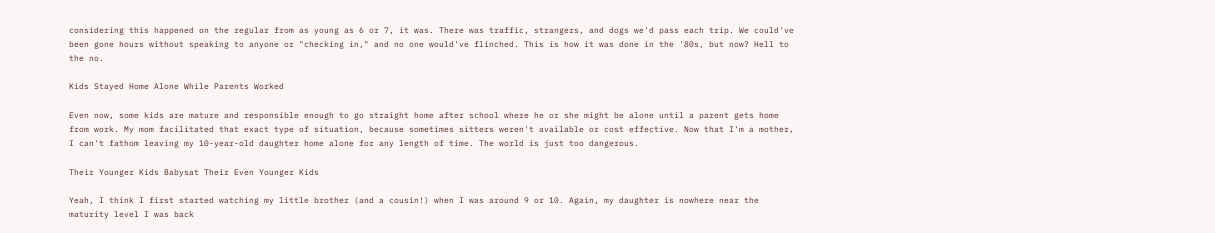considering this happened on the regular from as young as 6 or 7, it was. There was traffic, strangers, and dogs we'd pass each trip. We could've been gone hours without speaking to anyone or "checking in," and no one would've flinched. This is how it was done in the '80s, but now? Hell to the no.

Kids Stayed Home Alone While Parents Worked

Even now, some kids are mature and responsible enough to go straight home after school where he or she might be alone until a parent gets home from work. My mom facilitated that exact type of situation, because sometimes sitters weren't available or cost effective. Now that I'm a mother, I can't fathom leaving my 10-year-old daughter home alone for any length of time. The world is just too dangerous.

Their Younger Kids Babysat Their Even Younger Kids

Yeah, I think I first started watching my little brother (and a cousin!) when I was around 9 or 10. Again, my daughter is nowhere near the maturity level I was back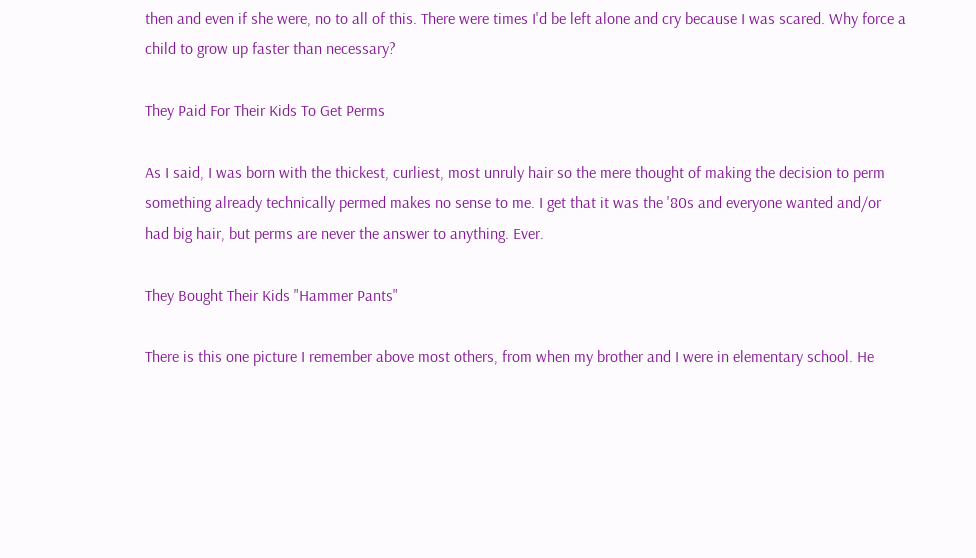then and even if she were, no to all of this. There were times I'd be left alone and cry because I was scared. Why force a child to grow up faster than necessary?

They Paid For Their Kids To Get Perms

As I said, I was born with the thickest, curliest, most unruly hair so the mere thought of making the decision to perm something already technically permed makes no sense to me. I get that it was the '80s and everyone wanted and/or had big hair, but perms are never the answer to anything. Ever.

They Bought Their Kids "Hammer Pants"

There is this one picture I remember above most others, from when my brother and I were in elementary school. He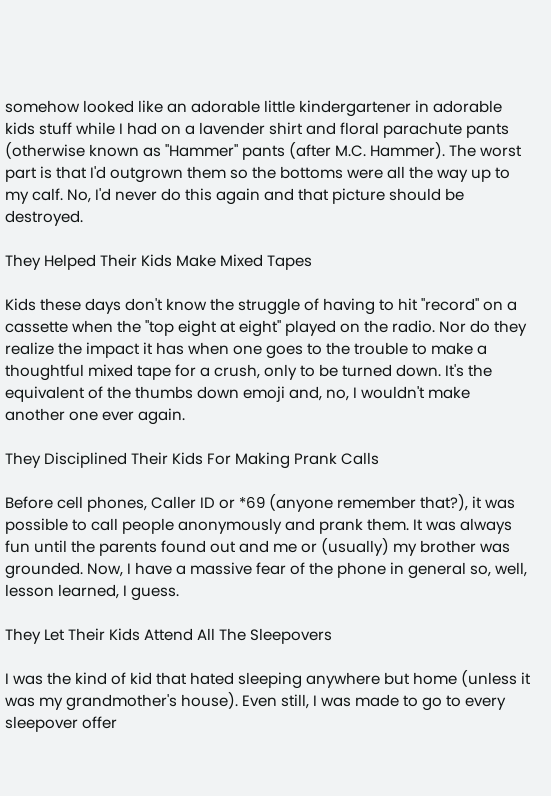somehow looked like an adorable little kindergartener in adorable kids stuff while I had on a lavender shirt and floral parachute pants (otherwise known as "Hammer" pants (after M.C. Hammer). The worst part is that I'd outgrown them so the bottoms were all the way up to my calf. No, I'd never do this again and that picture should be destroyed.

They Helped Their Kids Make Mixed Tapes

Kids these days don't know the struggle of having to hit "record" on a cassette when the "top eight at eight" played on the radio. Nor do they realize the impact it has when one goes to the trouble to make a thoughtful mixed tape for a crush, only to be turned down. It's the equivalent of the thumbs down emoji and, no, I wouldn't make another one ever again.

They Disciplined Their Kids For Making Prank Calls

Before cell phones, Caller ID or *69 (anyone remember that?), it was possible to call people anonymously and prank them. It was always fun until the parents found out and me or (usually) my brother was grounded. Now, I have a massive fear of the phone in general so, well, lesson learned, I guess.

They Let Their Kids Attend All The Sleepovers

I was the kind of kid that hated sleeping anywhere but home (unless it was my grandmother's house). Even still, I was made to go to every sleepover offer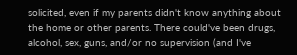solicited, even if my parents didn't know anything about the home or other parents. There could've been drugs, alcohol, sex, guns, and/or no supervision (and I've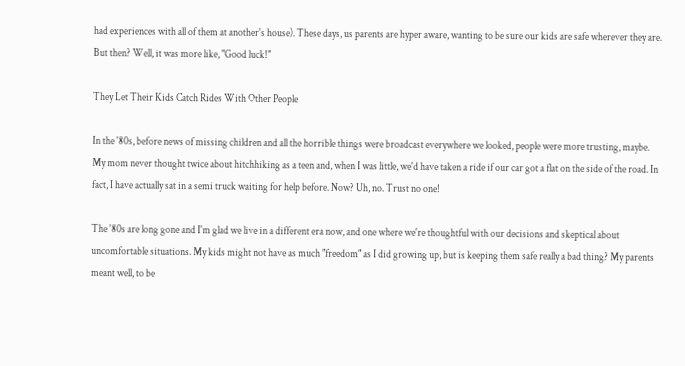had experiences with all of them at another's house). These days, us parents are hyper aware, wanting to be sure our kids are safe wherever they are. But then? Well, it was more like, "Good luck!"

They Let Their Kids Catch Rides With Other People

In the '80s, before news of missing children and all the horrible things were broadcast everywhere we looked, people were more trusting, maybe. My mom never thought twice about hitchhiking as a teen and, when I was little, we'd have taken a ride if our car got a flat on the side of the road. In fact, I have actually sat in a semi truck waiting for help before. Now? Uh, no. Trust no one!

The '80s are long gone and I'm glad we live in a different era now, and one where we're thoughtful with our decisions and skeptical about uncomfortable situations. My kids might not have as much "freedom" as I did growing up, but is keeping them safe really a bad thing? My parents meant well, to be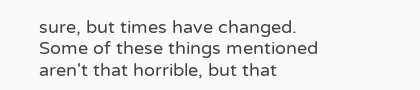sure, but times have changed. Some of these things mentioned aren't that horrible, but that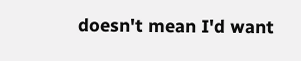doesn't mean I'd want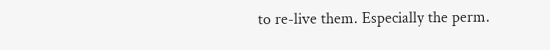to re-live them. Especially the perm.